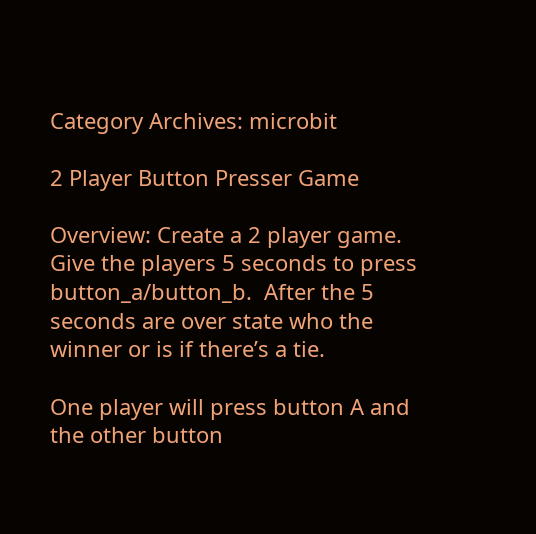Category Archives: microbit

2 Player Button Presser Game

Overview: Create a 2 player game.  Give the players 5 seconds to press button_a/button_b.  After the 5 seconds are over state who the winner or is if there’s a tie.

One player will press button A and the other button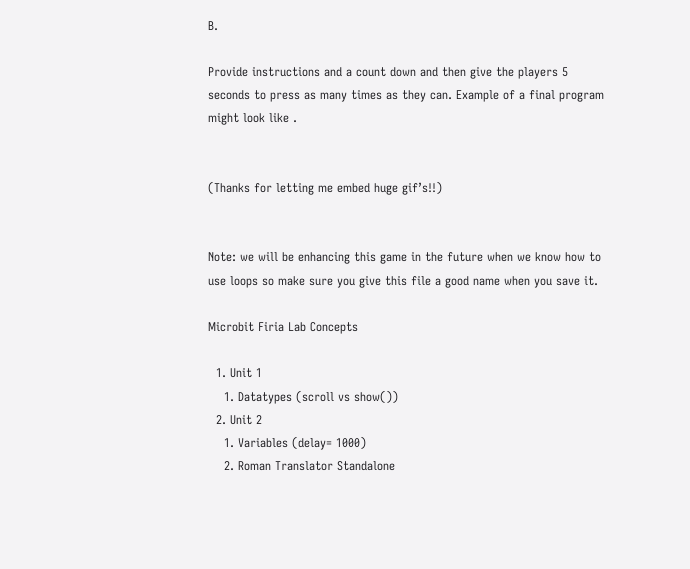B.

Provide instructions and a count down and then give the players 5 seconds to press as many times as they can. Example of a final program might look like .


(Thanks for letting me embed huge gif’s!!)


Note: we will be enhancing this game in the future when we know how to use loops so make sure you give this file a good name when you save it.

Microbit Firia Lab Concepts

  1. Unit 1
    1. Datatypes (scroll vs show())
  2. Unit 2
    1. Variables (delay= 1000)
    2. Roman Translator Standalone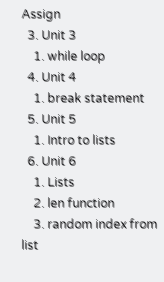Assign
  3. Unit 3
    1. while loop
  4. Unit 4
    1. break statement
  5. Unit 5
    1. Intro to lists
  6. Unit 6
    1. Lists
    2. len function
    3. random index from list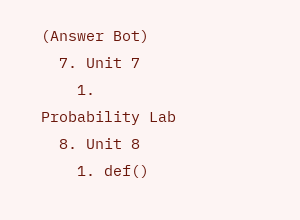(Answer Bot)
  7. Unit 7
    1. Probability Lab
  8. Unit 8
    1. def()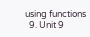using functions
  9. Unit 9